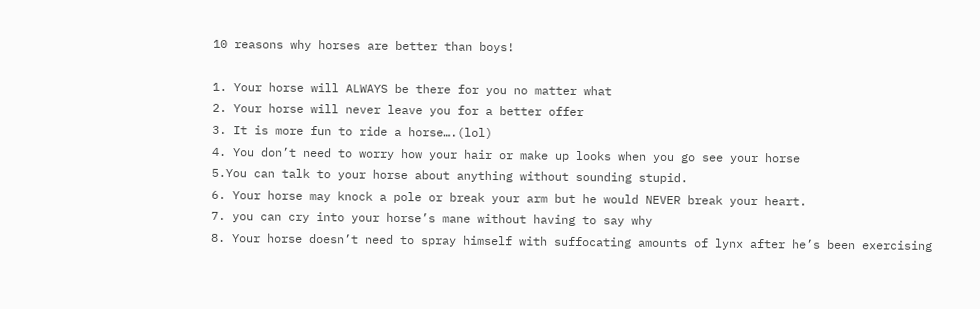10 reasons why horses are better than boys!

1. Your horse will ALWAYS be there for you no matter what
2. Your horse will never leave you for a better offer
3. It is more fun to ride a horse….(lol)
4. You don’t need to worry how your hair or make up looks when you go see your horse
5.You can talk to your horse about anything without sounding stupid.
6. Your horse may knock a pole or break your arm but he would NEVER break your heart.
7. you can cry into your horse’s mane without having to say why
8. Your horse doesn’t need to spray himself with suffocating amounts of lynx after he’s been exercising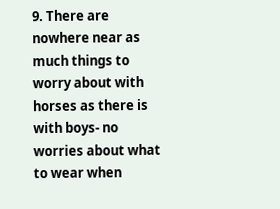9. There are nowhere near as much things to worry about with horses as there is with boys- no worries about what to wear when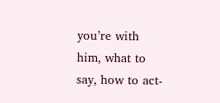you’re with him, what to say, how to act-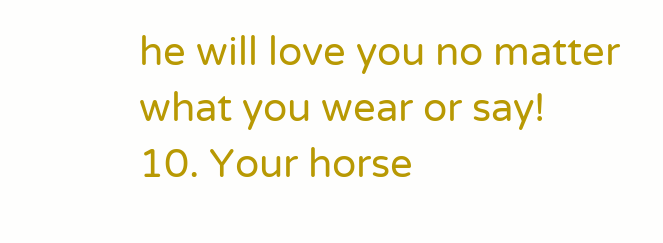he will love you no matter what you wear or say!
10. Your horse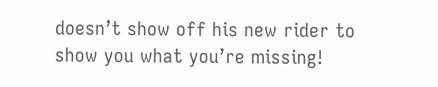doesn’t show off his new rider to show you what you’re missing!